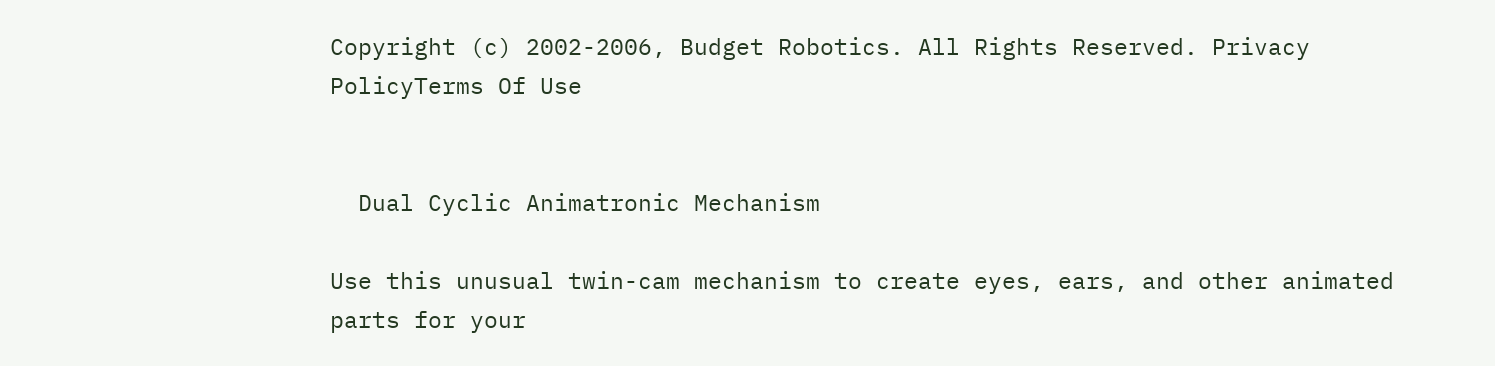Copyright (c) 2002-2006, Budget Robotics. All Rights Reserved. Privacy PolicyTerms Of Use


  Dual Cyclic Animatronic Mechanism

Use this unusual twin-cam mechanism to create eyes, ears, and other animated parts for your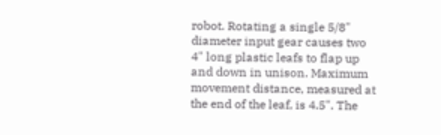robot. Rotating a single 5/8" diameter input gear causes two 4" long plastic leafs to flap up and down in unison. Maximum movement distance, measured at the end of the leaf, is 4.5". The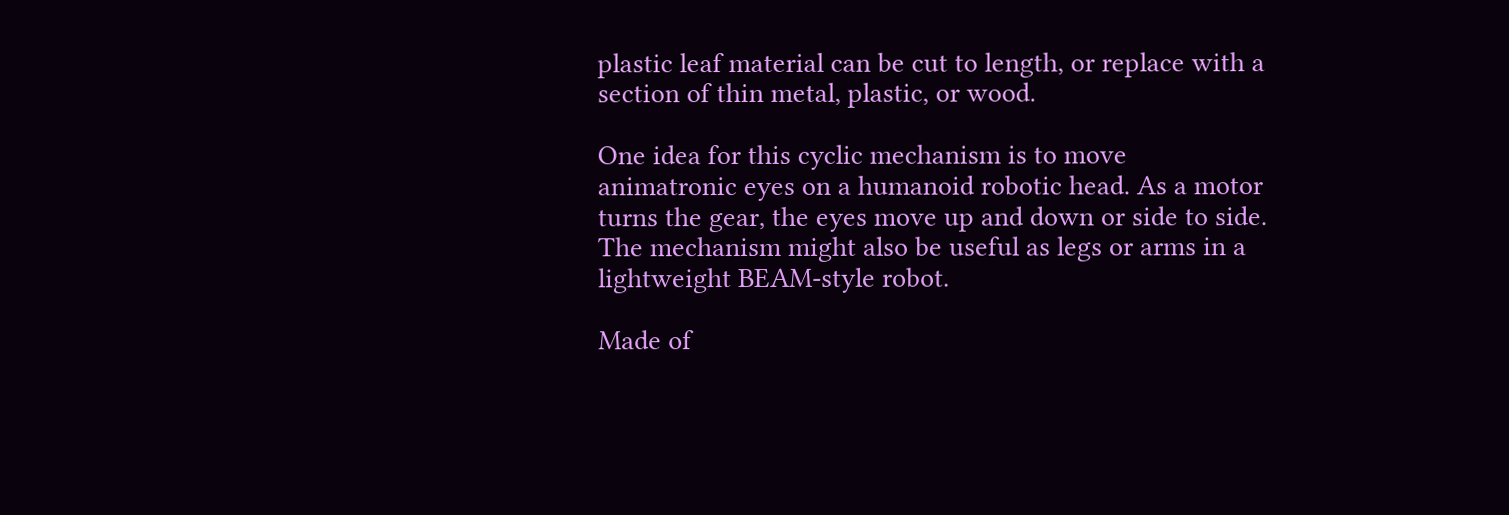plastic leaf material can be cut to length, or replace with a section of thin metal, plastic, or wood.

One idea for this cyclic mechanism is to move animatronic eyes on a humanoid robotic head. As a motor turns the gear, the eyes move up and down or side to side. The mechanism might also be useful as legs or arms in a lightweight BEAM-style robot.

Made of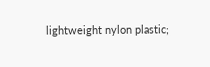lightweight nylon plastic;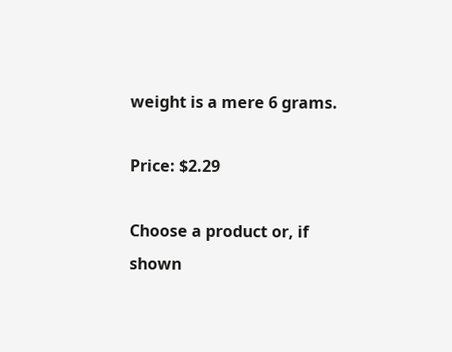weight is a mere 6 grams.

Price: $2.29

Choose a product or, if shown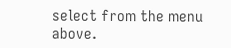select from the menu above.